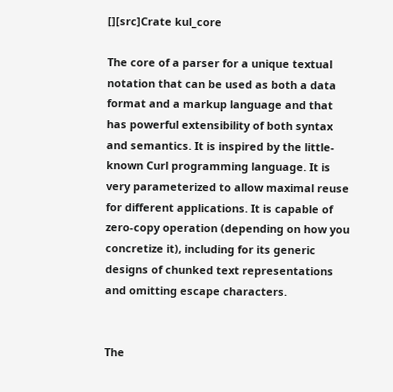[][src]Crate kul_core

The core of a parser for a unique textual notation that can be used as both a data format and a markup language and that has powerful extensibility of both syntax and semantics. It is inspired by the little-known Curl programming language. It is very parameterized to allow maximal reuse for different applications. It is capable of zero-copy operation (depending on how you concretize it), including for its generic designs of chunked text representations and omitting escape characters.


The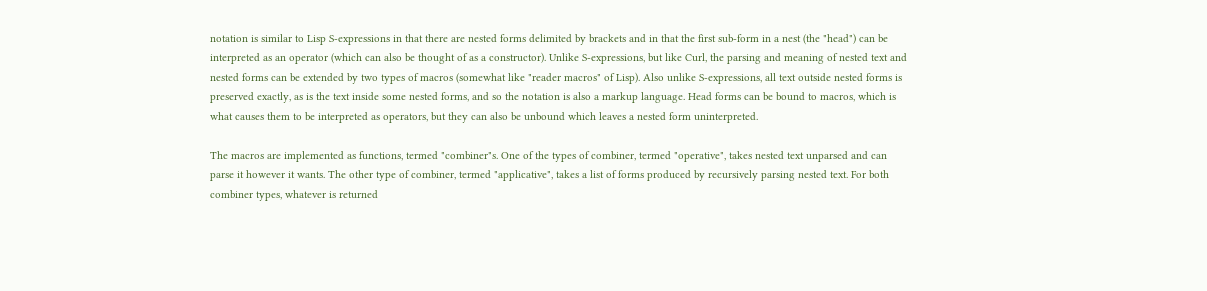notation is similar to Lisp S-expressions in that there are nested forms delimited by brackets and in that the first sub-form in a nest (the "head") can be interpreted as an operator (which can also be thought of as a constructor). Unlike S-expressions, but like Curl, the parsing and meaning of nested text and nested forms can be extended by two types of macros (somewhat like "reader macros" of Lisp). Also unlike S-expressions, all text outside nested forms is preserved exactly, as is the text inside some nested forms, and so the notation is also a markup language. Head forms can be bound to macros, which is what causes them to be interpreted as operators, but they can also be unbound which leaves a nested form uninterpreted.

The macros are implemented as functions, termed "combiner"s. One of the types of combiner, termed "operative", takes nested text unparsed and can parse it however it wants. The other type of combiner, termed "applicative", takes a list of forms produced by recursively parsing nested text. For both combiner types, whatever is returned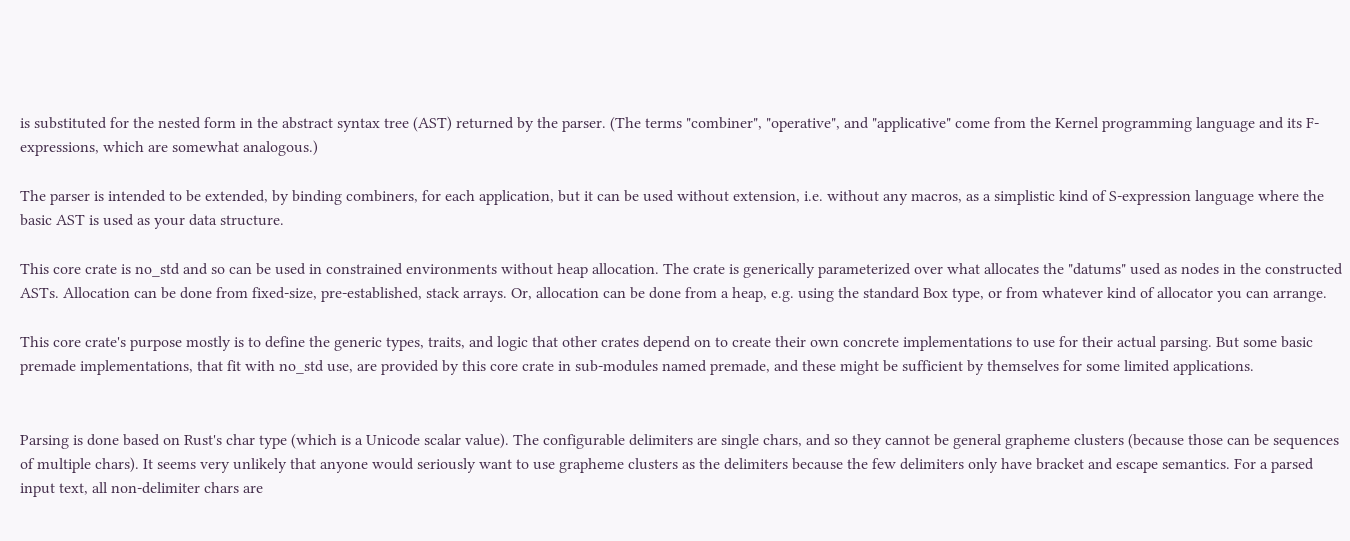is substituted for the nested form in the abstract syntax tree (AST) returned by the parser. (The terms "combiner", "operative", and "applicative" come from the Kernel programming language and its F-expressions, which are somewhat analogous.)

The parser is intended to be extended, by binding combiners, for each application, but it can be used without extension, i.e. without any macros, as a simplistic kind of S-expression language where the basic AST is used as your data structure.

This core crate is no_std and so can be used in constrained environments without heap allocation. The crate is generically parameterized over what allocates the "datums" used as nodes in the constructed ASTs. Allocation can be done from fixed-size, pre-established, stack arrays. Or, allocation can be done from a heap, e.g. using the standard Box type, or from whatever kind of allocator you can arrange.

This core crate's purpose mostly is to define the generic types, traits, and logic that other crates depend on to create their own concrete implementations to use for their actual parsing. But some basic premade implementations, that fit with no_std use, are provided by this core crate in sub-modules named premade, and these might be sufficient by themselves for some limited applications.


Parsing is done based on Rust's char type (which is a Unicode scalar value). The configurable delimiters are single chars, and so they cannot be general grapheme clusters (because those can be sequences of multiple chars). It seems very unlikely that anyone would seriously want to use grapheme clusters as the delimiters because the few delimiters only have bracket and escape semantics. For a parsed input text, all non-delimiter chars are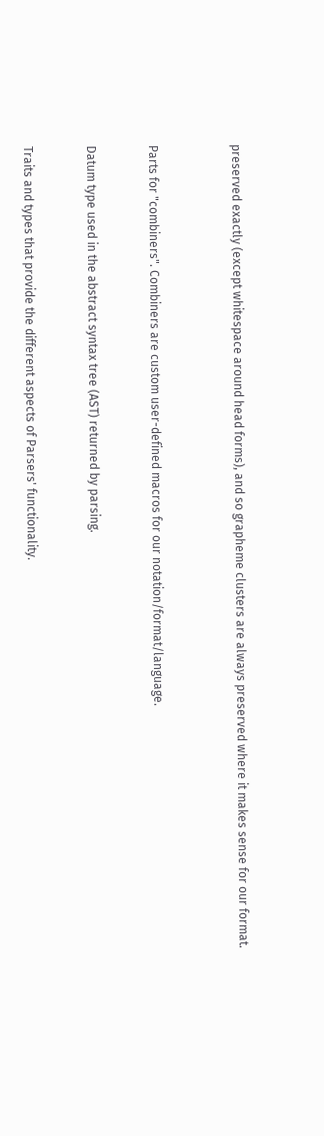preserved exactly (except whitespace around head forms), and so grapheme clusters are always preserved where it makes sense for our format.



Parts for "combiners". Combiners are custom user-defined macros for our notation/format/language.


Datum type used in the abstract syntax tree (AST) returned by parsing.


Traits and types that provide the different aspects of Parsers' functionality.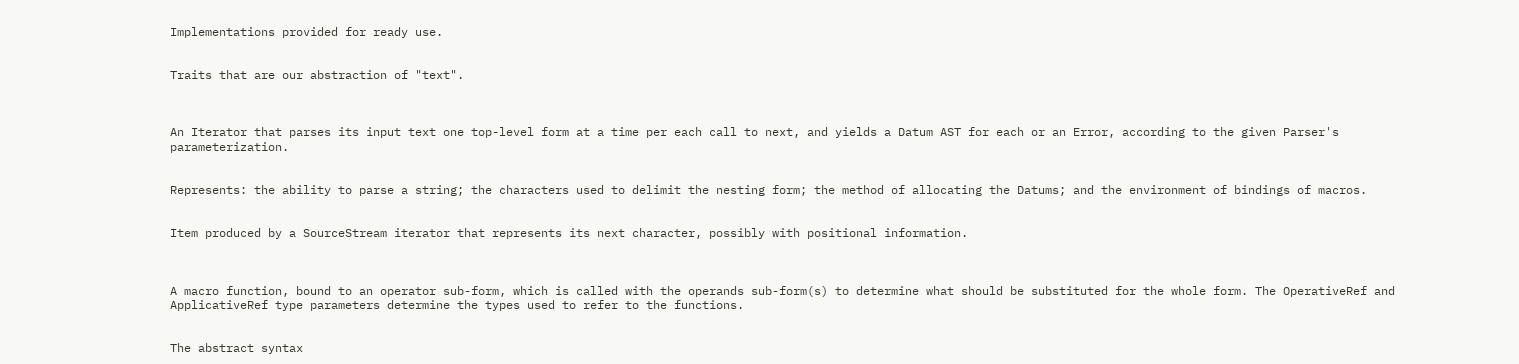Implementations provided for ready use.


Traits that are our abstraction of "text".



An Iterator that parses its input text one top-level form at a time per each call to next, and yields a Datum AST for each or an Error, according to the given Parser's parameterization.


Represents: the ability to parse a string; the characters used to delimit the nesting form; the method of allocating the Datums; and the environment of bindings of macros.


Item produced by a SourceStream iterator that represents its next character, possibly with positional information.



A macro function, bound to an operator sub-form, which is called with the operands sub-form(s) to determine what should be substituted for the whole form. The OperativeRef and ApplicativeRef type parameters determine the types used to refer to the functions.


The abstract syntax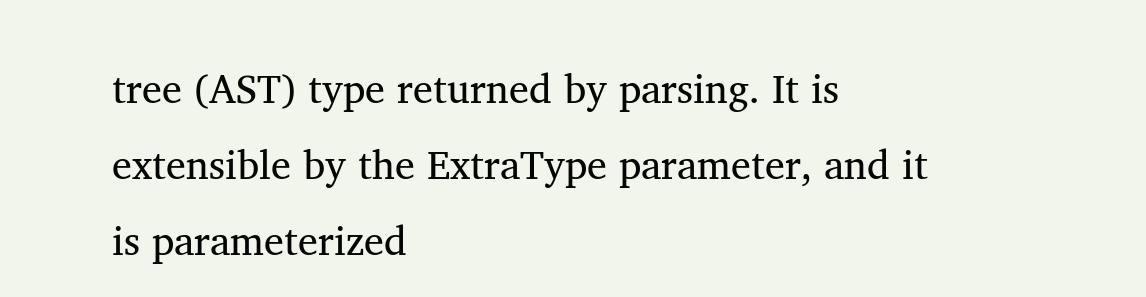tree (AST) type returned by parsing. It is extensible by the ExtraType parameter, and it is parameterized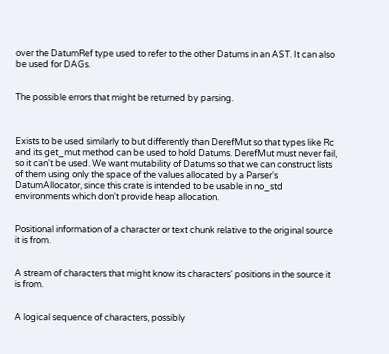over the DatumRef type used to refer to the other Datums in an AST. It can also be used for DAGs.


The possible errors that might be returned by parsing.



Exists to be used similarly to but differently than DerefMut so that types like Rc and its get_mut method can be used to hold Datums. DerefMut must never fail, so it can't be used. We want mutability of Datums so that we can construct lists of them using only the space of the values allocated by a Parser's DatumAllocator, since this crate is intended to be usable in no_std environments which don't provide heap allocation.


Positional information of a character or text chunk relative to the original source it is from.


A stream of characters that might know its characters' positions in the source it is from.


A logical sequence of characters, possibly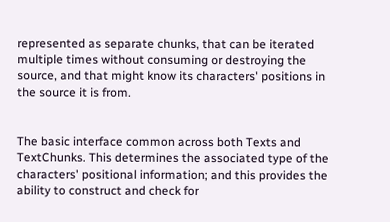represented as separate chunks, that can be iterated multiple times without consuming or destroying the source, and that might know its characters' positions in the source it is from.


The basic interface common across both Texts and TextChunks. This determines the associated type of the characters' positional information; and this provides the ability to construct and check for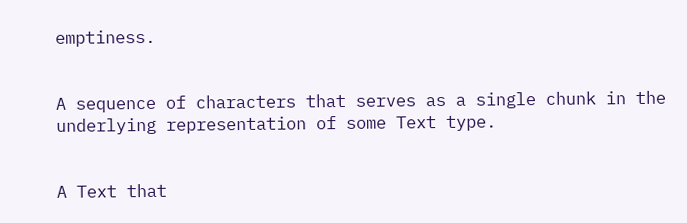emptiness.


A sequence of characters that serves as a single chunk in the underlying representation of some Text type.


A Text that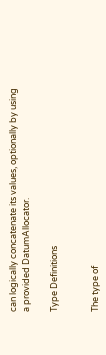can logically concatenate its values, optionally by using a provided DatumAllocator.

Type Definitions


The type of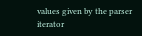values given by the parser iterator